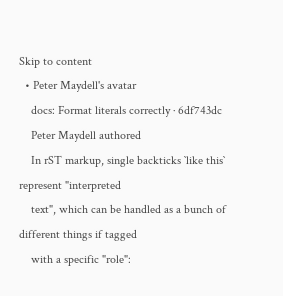Skip to content
  • Peter Maydell's avatar
    docs: Format literals correctly · 6df743dc
    Peter Maydell authored
    In rST markup, single backticks `like this` represent "interpreted
    text", which can be handled as a bunch of different things if tagged
    with a specific "role":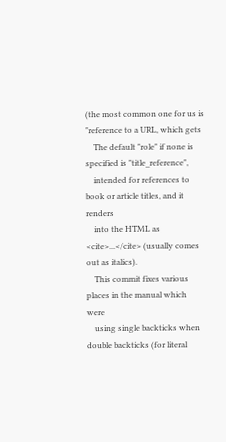(the most common one for us is "reference to a URL, which gets
    The default "role" if none is specified is "title_reference",
    intended for references to book or article titles, and it renders
    into the HTML as <cite>...</cite> (usually comes out as italics).
    This commit fixes various places in the manual which were
    using single backticks when double backticks (for literal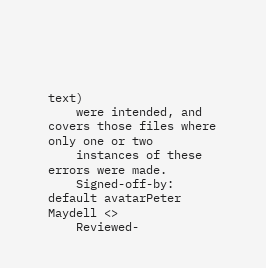text)
    were intended, and covers those files where only one or two
    instances of these errors were made.
    Signed-off-by: default avatarPeter Maydell <>
    Reviewed-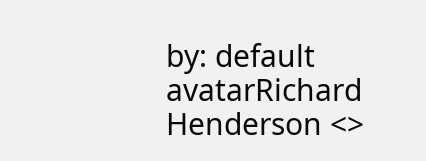by: default avatarRichard Henderson <>